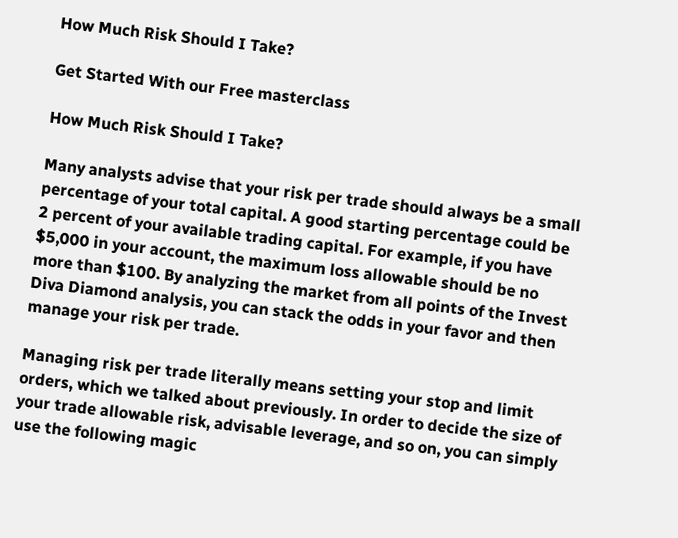How Much Risk Should I Take?

Get Started With our Free masterclass

How Much Risk Should I Take?

Many analysts advise that your risk per trade should always be a small percentage of your total capital. A good starting percentage could be 2 percent of your available trading capital. For example, if you have $5,000 in your account, the maximum loss allowable should be no more than $100. By analyzing the market from all points of the Invest Diva Diamond analysis, you can stack the odds in your favor and then manage your risk per trade.

Managing risk per trade literally means setting your stop and limit orders, which we talked about previously. In order to decide the size of your trade allowable risk, advisable leverage, and so on, you can simply use the following magic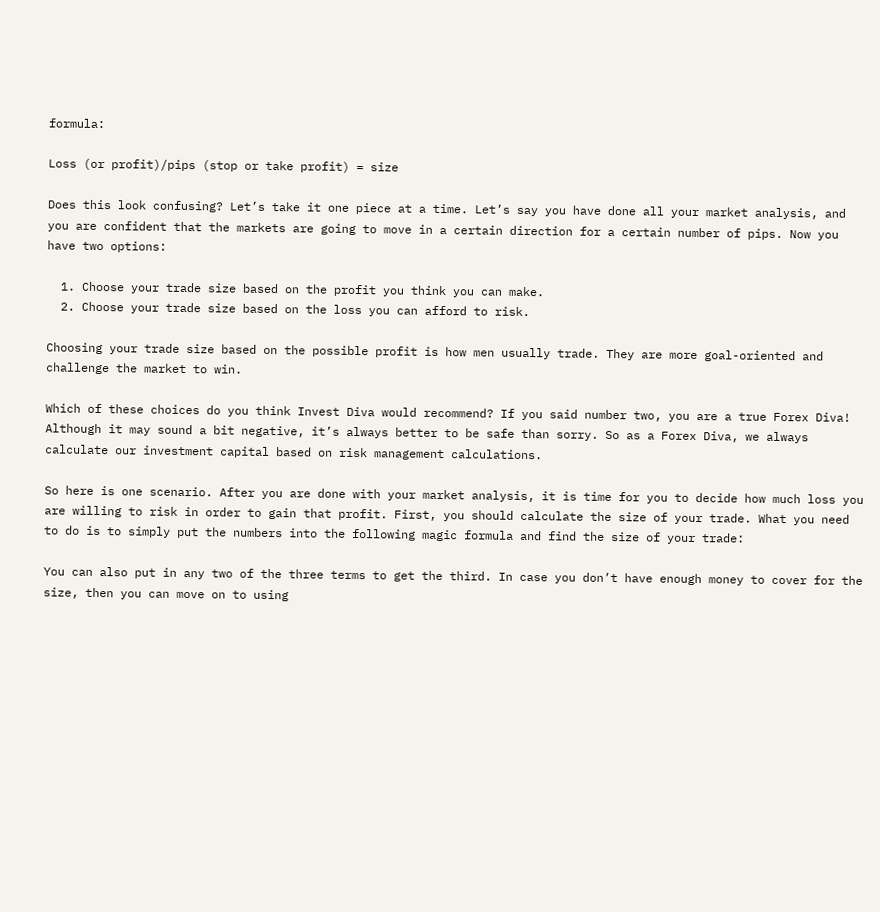formula:

Loss (or profit)/pips (stop or take profit) = size

Does this look confusing? Let’s take it one piece at a time. Let’s say you have done all your market analysis, and you are confident that the markets are going to move in a certain direction for a certain number of pips. Now you have two options:

  1. Choose your trade size based on the profit you think you can make.
  2. Choose your trade size based on the loss you can afford to risk.

Choosing your trade size based on the possible profit is how men usually trade. They are more goal-oriented and challenge the market to win.

Which of these choices do you think Invest Diva would recommend? If you said number two, you are a true Forex Diva! Although it may sound a bit negative, it’s always better to be safe than sorry. So as a Forex Diva, we always calculate our investment capital based on risk management calculations.

So here is one scenario. After you are done with your market analysis, it is time for you to decide how much loss you are willing to risk in order to gain that profit. First, you should calculate the size of your trade. What you need to do is to simply put the numbers into the following magic formula and find the size of your trade:

You can also put in any two of the three terms to get the third. In case you don’t have enough money to cover for the size, then you can move on to using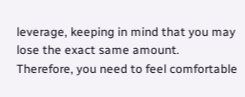leverage, keeping in mind that you may lose the exact same amount. Therefore, you need to feel comfortable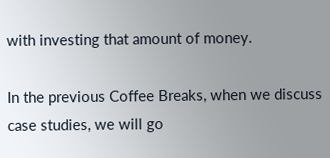with investing that amount of money.

In the previous Coffee Breaks, when we discuss case studies, we will go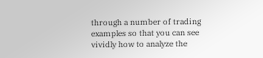through a number of trading examples so that you can see vividly how to analyze the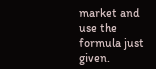market and use the formula just given.